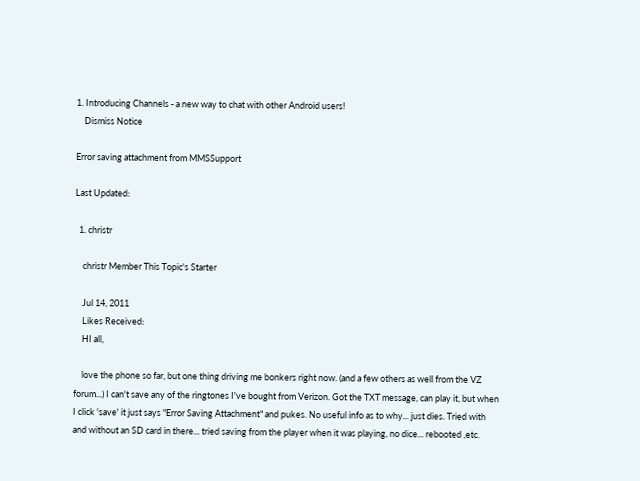1. Introducing Channels - a new way to chat with other Android users!
    Dismiss Notice

Error saving attachment from MMSSupport

Last Updated:

  1. christr

    christr Member This Topic's Starter

    Jul 14, 2011
    Likes Received:
    HI all,

    love the phone so far, but one thing driving me bonkers right now. (and a few others as well from the VZ forum...) I can't save any of the ringtones I've bought from Verizon. Got the TXT message, can play it, but when I click 'save' it just says "Error Saving Attachment" and pukes. No useful info as to why... just dies. Tried with and without an SD card in there... tried saving from the player when it was playing, no dice... rebooted ,etc.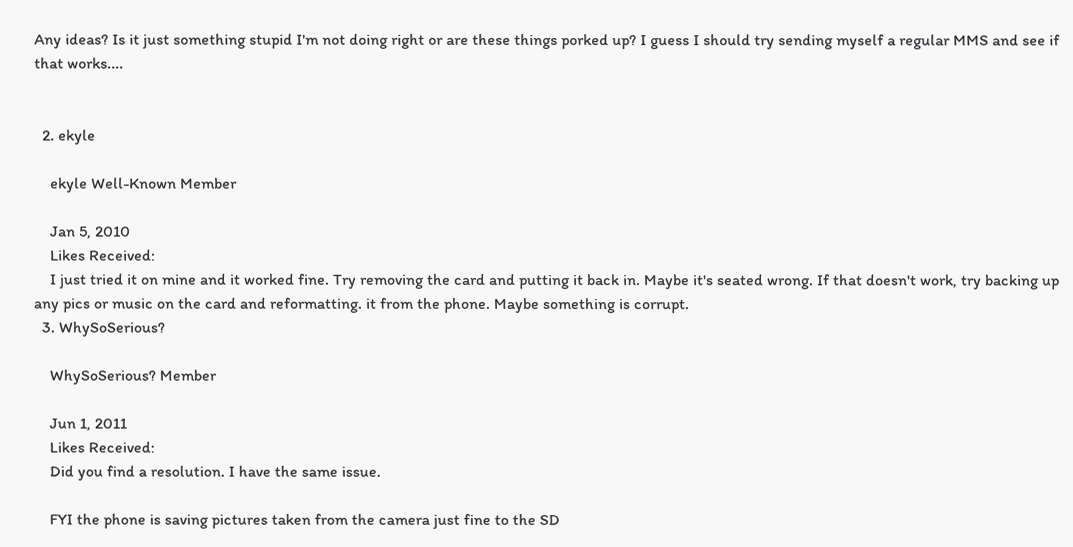Any ideas? Is it just something stupid I'm not doing right or are these things porked up? I guess I should try sending myself a regular MMS and see if that works....


  2. ekyle

    ekyle Well-Known Member

    Jan 5, 2010
    Likes Received:
    I just tried it on mine and it worked fine. Try removing the card and putting it back in. Maybe it's seated wrong. If that doesn't work, try backing up any pics or music on the card and reformatting. it from the phone. Maybe something is corrupt.
  3. WhySoSerious?

    WhySoSerious? Member

    Jun 1, 2011
    Likes Received:
    Did you find a resolution. I have the same issue.

    FYI the phone is saving pictures taken from the camera just fine to the SD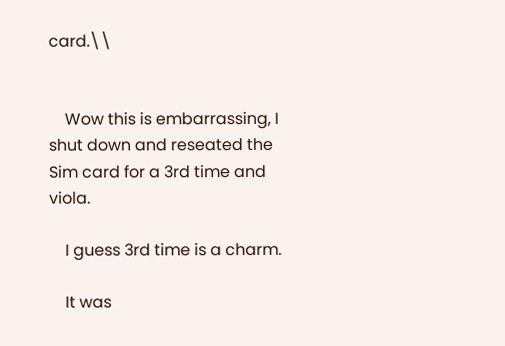card.\\


    Wow this is embarrassing, I shut down and reseated the Sim card for a 3rd time and viola.

    I guess 3rd time is a charm.

    It was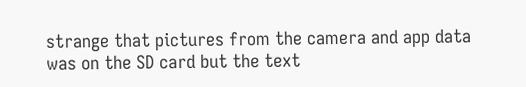strange that pictures from the camera and app data was on the SD card but the text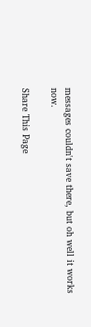messages couldn't save there, but oh well it works now.

Share This Page